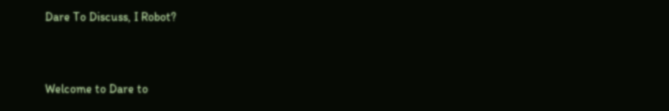Dare To Discuss, I Robot?



Welcome to Dare to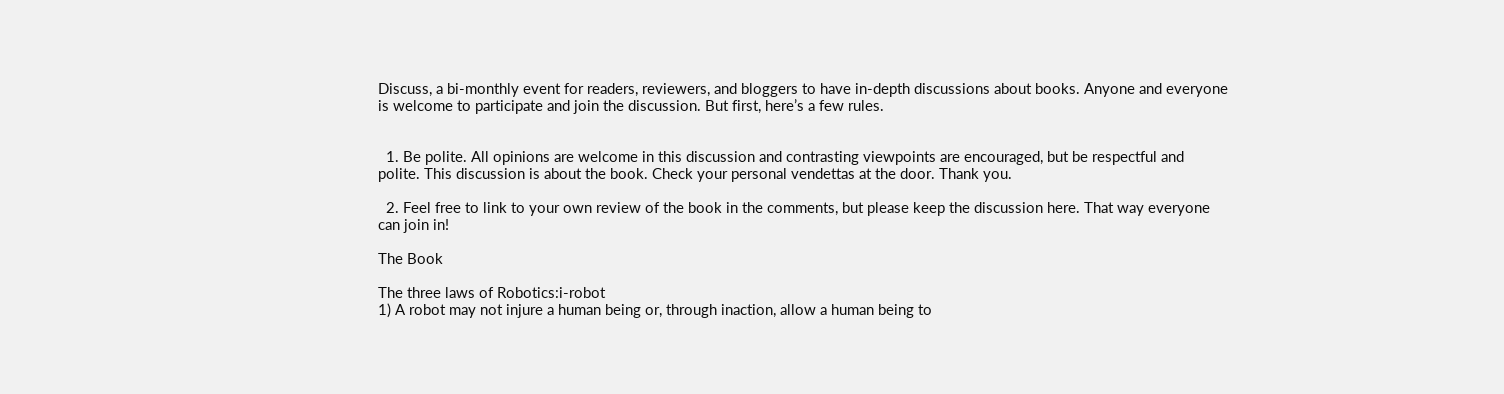Discuss, a bi-monthly event for readers, reviewers, and bloggers to have in-depth discussions about books. Anyone and everyone is welcome to participate and join the discussion. But first, here’s a few rules.


  1. Be polite. All opinions are welcome in this discussion and contrasting viewpoints are encouraged, but be respectful and polite. This discussion is about the book. Check your personal vendettas at the door. Thank you.

  2. Feel free to link to your own review of the book in the comments, but please keep the discussion here. That way everyone can join in!

The Book

The three laws of Robotics:i-robot
1) A robot may not injure a human being or, through inaction, allow a human being to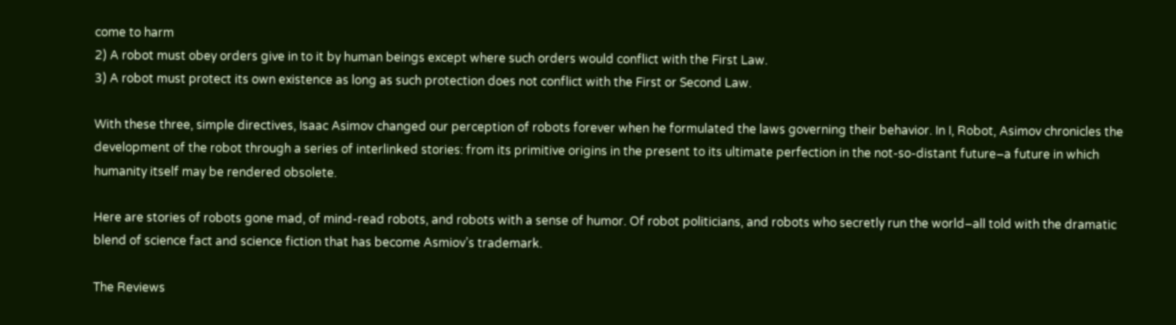come to harm
2) A robot must obey orders give in to it by human beings except where such orders would conflict with the First Law.
3) A robot must protect its own existence as long as such protection does not conflict with the First or Second Law.

With these three, simple directives, Isaac Asimov changed our perception of robots forever when he formulated the laws governing their behavior. In I, Robot, Asimov chronicles the development of the robot through a series of interlinked stories: from its primitive origins in the present to its ultimate perfection in the not-so-distant future–a future in which humanity itself may be rendered obsolete.

Here are stories of robots gone mad, of mind-read robots, and robots with a sense of humor. Of robot politicians, and robots who secretly run the world–all told with the dramatic blend of science fact and science fiction that has become Asmiov’s trademark.

The Reviews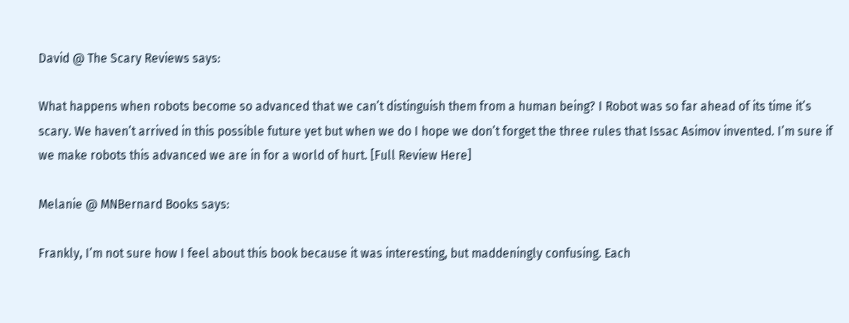David @ The Scary Reviews says:

What happens when robots become so advanced that we can’t distinguish them from a human being? I Robot was so far ahead of its time it’s scary. We haven’t arrived in this possible future yet but when we do I hope we don’t forget the three rules that Issac Asimov invented. I’m sure if we make robots this advanced we are in for a world of hurt. [Full Review Here]

Melanie @ MNBernard Books says:

Frankly, I’m not sure how I feel about this book because it was interesting, but maddeningly confusing. Each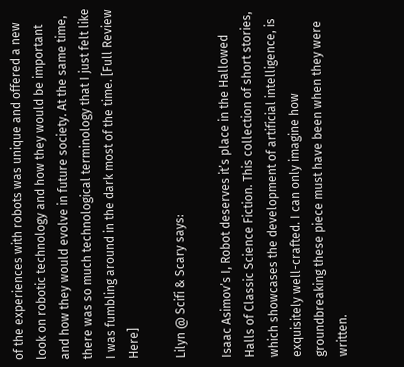of the experiences with robots was unique and offered a new look on robotic technology and how they would be important and how they would evolve in future society. At the same time, there was so much technological terminology that I just felt like I was fumbling around in the dark most of the time. [Full Review Here]

Lilyn @ Scifi & Scary says:

Isaac Asimov’s I, Robot deserves it’s place in the Hallowed Halls of Classic Science Fiction. This collection of short stories, which showcases the development of artificial intelligence, is exquisitely well-crafted. I can only imagine how groundbreaking these piece must have been when they were written.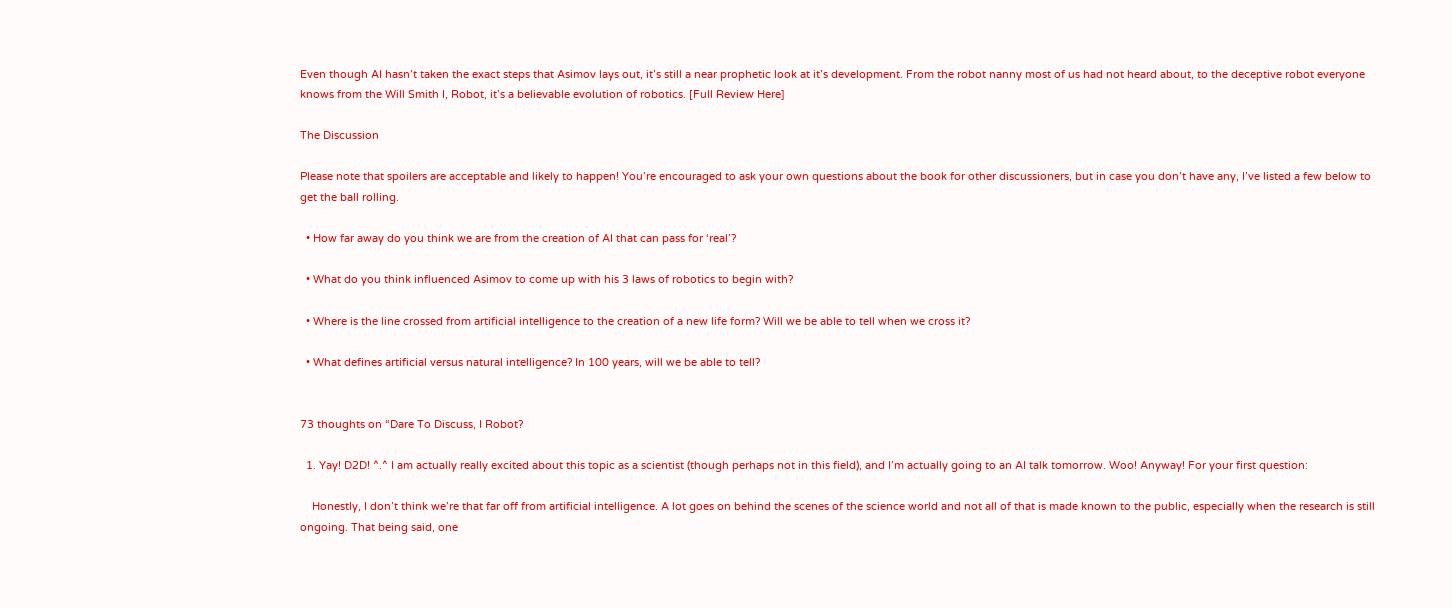Even though AI hasn’t taken the exact steps that Asimov lays out, it’s still a near prophetic look at it’s development. From the robot nanny most of us had not heard about, to the deceptive robot everyone knows from the Will Smith I, Robot, it’s a believable evolution of robotics. [Full Review Here]

The Discussion

Please note that spoilers are acceptable and likely to happen! You’re encouraged to ask your own questions about the book for other discussioners, but in case you don’t have any, I’ve listed a few below to get the ball rolling.

  • How far away do you think we are from the creation of AI that can pass for ‘real’?

  • What do you think influenced Asimov to come up with his 3 laws of robotics to begin with?

  • Where is the line crossed from artificial intelligence to the creation of a new life form? Will we be able to tell when we cross it?

  • What defines artificial versus natural intelligence? In 100 years, will we be able to tell?


73 thoughts on “Dare To Discuss, I Robot?

  1. Yay! D2D! ^.^ I am actually really excited about this topic as a scientist (though perhaps not in this field), and I’m actually going to an AI talk tomorrow. Woo! Anyway! For your first question:

    Honestly, I don’t think we’re that far off from artificial intelligence. A lot goes on behind the scenes of the science world and not all of that is made known to the public, especially when the research is still ongoing. That being said, one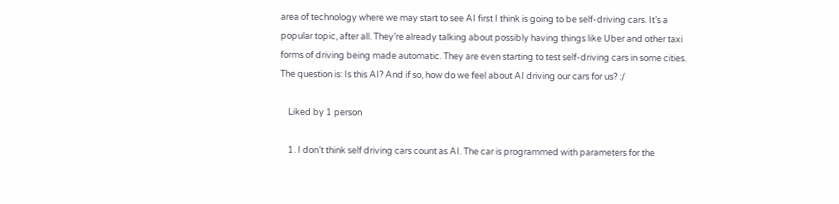area of technology where we may start to see AI first I think is going to be self-driving cars. It’s a popular topic, after all. They’re already talking about possibly having things like Uber and other taxi forms of driving being made automatic. They are even starting to test self-driving cars in some cities. The question is: Is this AI? And if so, how do we feel about AI driving our cars for us? :/

    Liked by 1 person

    1. I don’t think self driving cars count as AI. The car is programmed with parameters for the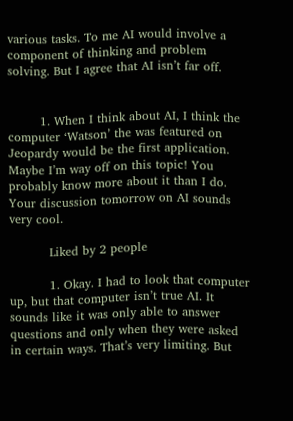various tasks. To me AI would involve a component of thinking and problem solving. But I agree that AI isn’t far off.


        1. When I think about AI, I think the computer ‘Watson’ the was featured on Jeopardy would be the first application. Maybe I’m way off on this topic! You probably know more about it than I do. Your discussion tomorrow on AI sounds very cool.

          Liked by 2 people

          1. Okay. I had to look that computer up, but that computer isn’t true AI. It sounds like it was only able to answer questions and only when they were asked in certain ways. That’s very limiting. But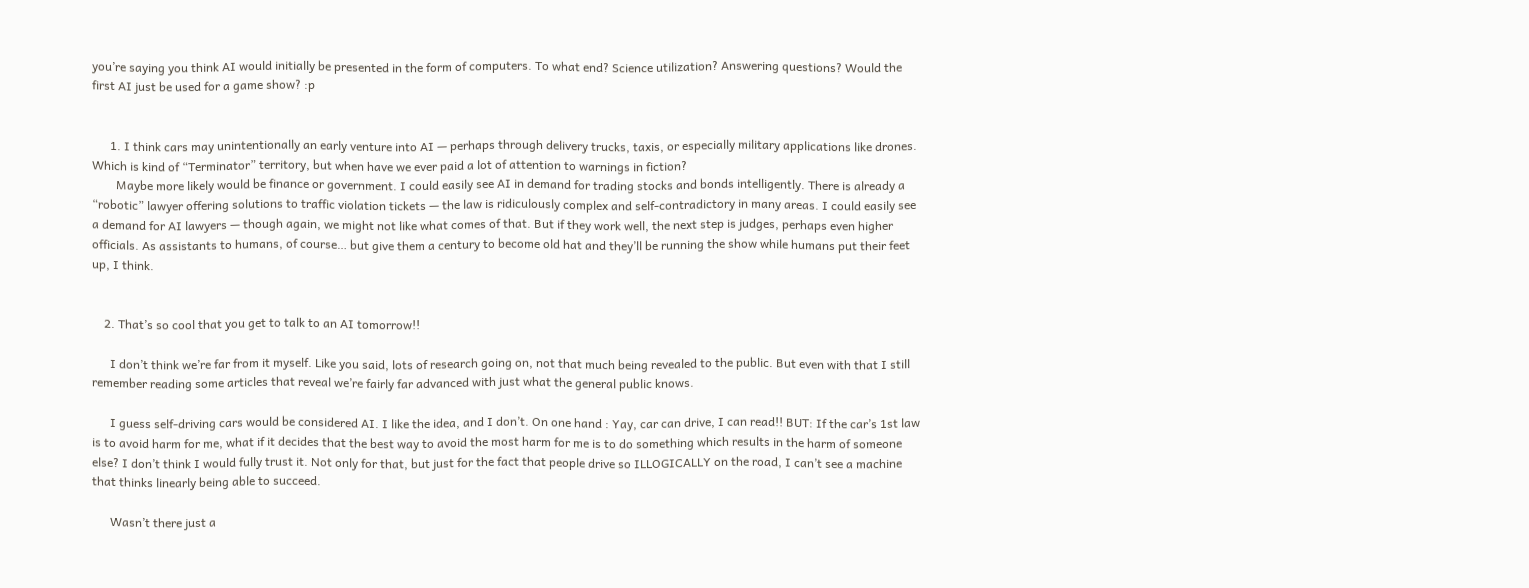you’re saying you think AI would initially be presented in the form of computers. To what end? Science utilization? Answering questions? Would the first AI just be used for a game show? :p


      1. I think cars may unintentionally an early venture into AI — perhaps through delivery trucks, taxis, or especially military applications like drones. Which is kind of “Terminator” territory, but when have we ever paid a lot of attention to warnings in fiction?
        Maybe more likely would be finance or government. I could easily see AI in demand for trading stocks and bonds intelligently. There is already a “robotic” lawyer offering solutions to traffic violation tickets — the law is ridiculously complex and self-contradictory in many areas. I could easily see a demand for AI lawyers — though again, we might not like what comes of that. But if they work well, the next step is judges, perhaps even higher officials. As assistants to humans, of course… but give them a century to become old hat and they’ll be running the show while humans put their feet up, I think.


    2. That’s so cool that you get to talk to an AI tomorrow!!

      I don’t think we’re far from it myself. Like you said, lots of research going on, not that much being revealed to the public. But even with that I still remember reading some articles that reveal we’re fairly far advanced with just what the general public knows.

      I guess self-driving cars would be considered AI. I like the idea, and I don’t. On one hand : Yay, car can drive, I can read!! BUT: If the car’s 1st law is to avoid harm for me, what if it decides that the best way to avoid the most harm for me is to do something which results in the harm of someone else? I don’t think I would fully trust it. Not only for that, but just for the fact that people drive so ILLOGICALLY on the road, I can’t see a machine that thinks linearly being able to succeed.

      Wasn’t there just a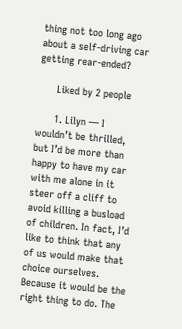thing not too long ago about a self-driving car getting rear-ended?

      Liked by 2 people

      1. Lilyn — I wouldn’t be thrilled, but I’d be more than happy to have my car with me alone in it steer off a cliff to avoid killing a busload of children. In fact, I’d like to think that any of us would make that choice ourselves. Because it would be the right thing to do. The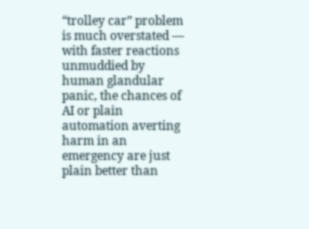“trolley car” problem is much overstated — with faster reactions unmuddied by human glandular panic, the chances of AI or plain automation averting harm in an emergency are just plain better than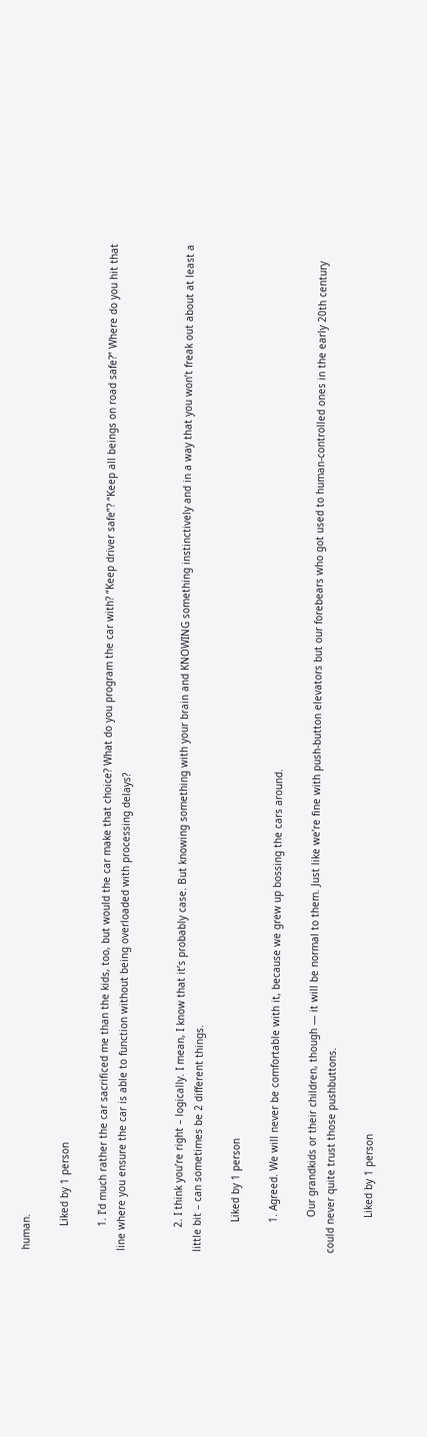human.

        Liked by 1 person

        1. I’d much rather the car sacrificed me than the kids, too, but would the car make that choice? What do you program the car with? “Keep driver safe”? “Keep all beings on road safe?” Where do you hit that line where you ensure the car is able to function without being overloaded with processing delays?


        2. I think you’re right – logically. I mean, I know that it’s probably case. But knowing something with your brain and KNOWING something instinctively and in a way that you won’t freak out about at least a little bit – can sometimes be 2 different things.

          Liked by 1 person

          1. Agreed. We will never be comfortable with it, because we grew up bossing the cars around.

            Our grandkids or their children, though — it will be normal to them. Just like we’re fine with push-button elevators but our forebears who got used to human-controlled ones in the early 20th century could never quite trust those pushbuttons.

            Liked by 1 person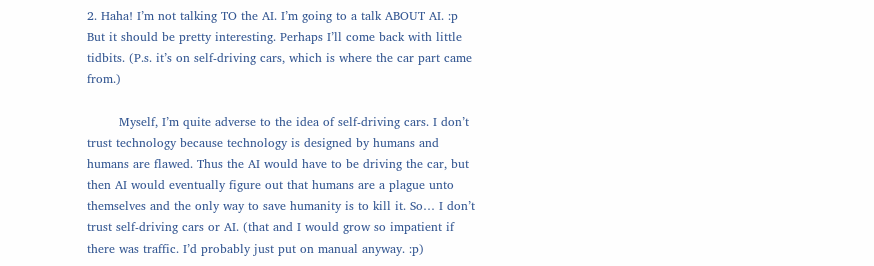2. Haha! I’m not talking TO the AI. I’m going to a talk ABOUT AI. :p But it should be pretty interesting. Perhaps I’ll come back with little tidbits. (P.s. it’s on self-driving cars, which is where the car part came from.)

        Myself, I’m quite adverse to the idea of self-driving cars. I don’t trust technology because technology is designed by humans and humans are flawed. Thus the AI would have to be driving the car, but then AI would eventually figure out that humans are a plague unto themselves and the only way to save humanity is to kill it. So… I don’t trust self-driving cars or AI. (that and I would grow so impatient if there was traffic. I’d probably just put on manual anyway. :p)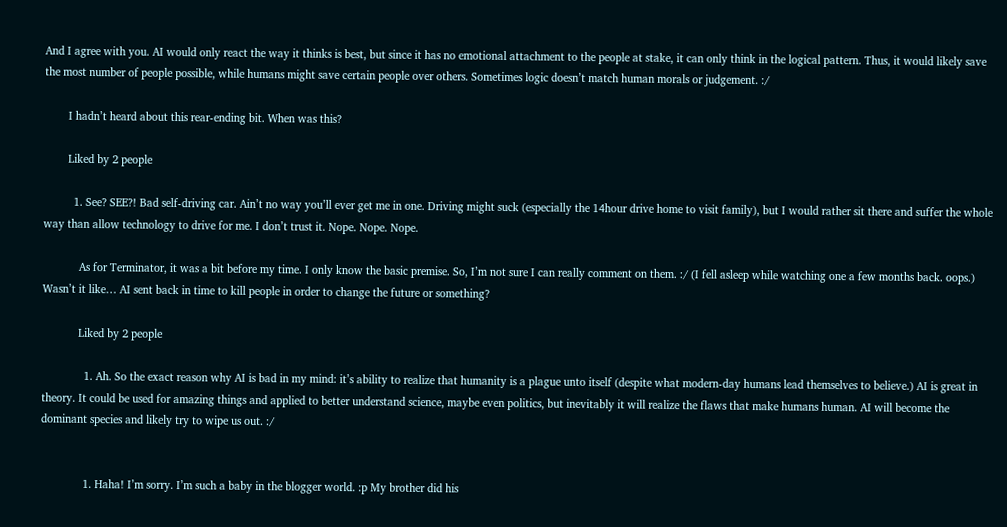And I agree with you. AI would only react the way it thinks is best, but since it has no emotional attachment to the people at stake, it can only think in the logical pattern. Thus, it would likely save the most number of people possible, while humans might save certain people over others. Sometimes logic doesn’t match human morals or judgement. :/

        I hadn’t heard about this rear-ending bit. When was this?

        Liked by 2 people

          1. See? SEE?! Bad self-driving car. Ain’t no way you’ll ever get me in one. Driving might suck (especially the 14hour drive home to visit family), but I would rather sit there and suffer the whole way than allow technology to drive for me. I don’t trust it. Nope. Nope. Nope.

            As for Terminator, it was a bit before my time. I only know the basic premise. So, I’m not sure I can really comment on them. :/ (I fell asleep while watching one a few months back. oops.) Wasn’t it like… AI sent back in time to kill people in order to change the future or something?

            Liked by 2 people

              1. Ah. So the exact reason why AI is bad in my mind: it’s ability to realize that humanity is a plague unto itself (despite what modern-day humans lead themselves to believe.) AI is great in theory. It could be used for amazing things and applied to better understand science, maybe even politics, but inevitably it will realize the flaws that make humans human. AI will become the dominant species and likely try to wipe us out. :/


              1. Haha! I’m sorry. I’m such a baby in the blogger world. :p My brother did his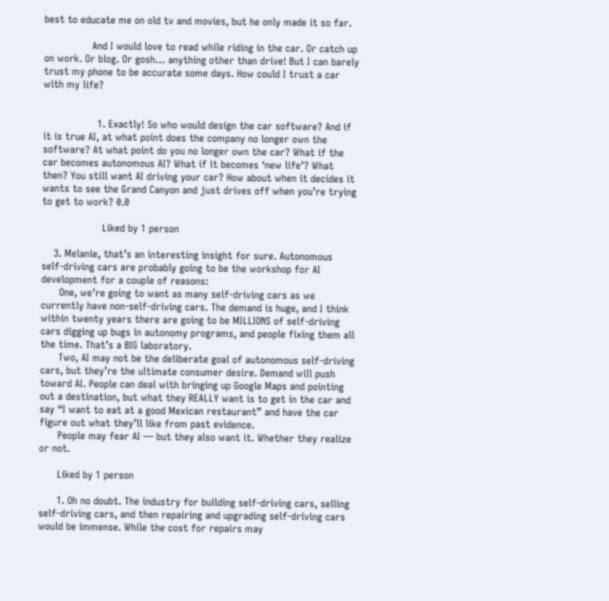best to educate me on old tv and movies, but he only made it so far.

                And I would love to read while riding in the car. Or catch up on work. Or blog. Or gosh… anything other than drive! But I can barely trust my phone to be accurate some days. How could I trust a car with my life?


                  1. Exactly! So who would design the car software? And if it is true AI, at what point does the company no longer own the software? At what point do you no longer own the car? What if the car becomes autonomous AI? What if it becomes ‘new life’? What then? You still want AI driving your car? How about when it decides it wants to see the Grand Canyon and just drives off when you’re trying to get to work? 0.0

                    Liked by 1 person

    3. Melanie, that’s an interesting insight for sure. Autonomous self-driving cars are probably going to be the workshop for AI development for a couple of reasons:
      One, we’re going to want as many self-driving cars as we currently have non-self-driving cars. The demand is huge, and I think within twenty years there are going to be MILLIONS of self-driving cars digging up bugs in autonomy programs, and people fixing them all the time. That’s a BIG laboratory.
      Two, AI may not be the deliberate goal of autonomous self-driving cars, but they’re the ultimate consumer desire. Demand will push toward AI. People can deal with bringing up Google Maps and pointing out a destination, but what they REALLY want is to get in the car and say “I want to eat at a good Mexican restaurant” and have the car figure out what they’ll like from past evidence.
      People may fear AI — but they also want it. Whether they realize or not.

      Liked by 1 person

      1. Oh no doubt. The industry for building self-driving cars, selling self-driving cars, and then repairing and upgrading self-driving cars would be immense. While the cost for repairs may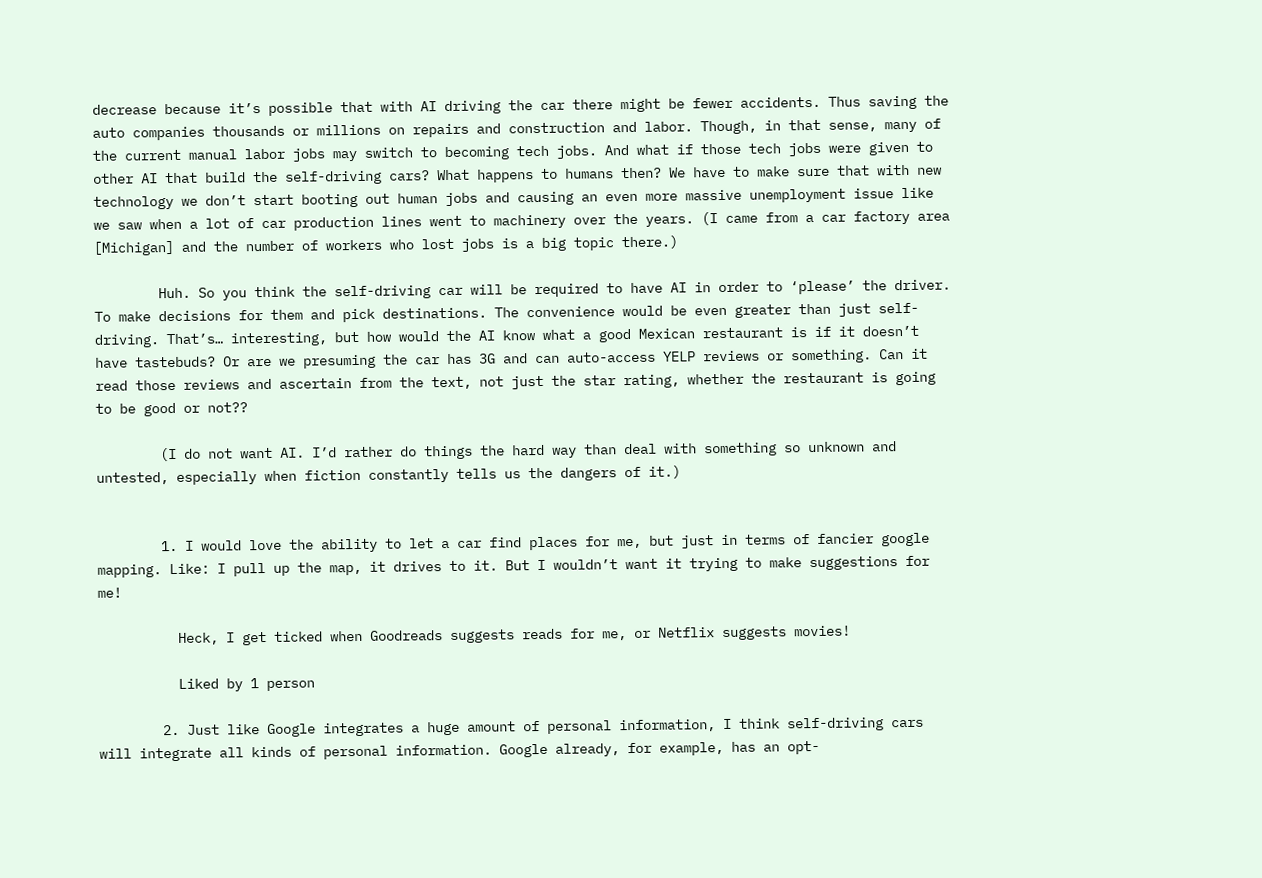decrease because it’s possible that with AI driving the car there might be fewer accidents. Thus saving the auto companies thousands or millions on repairs and construction and labor. Though, in that sense, many of the current manual labor jobs may switch to becoming tech jobs. And what if those tech jobs were given to other AI that build the self-driving cars? What happens to humans then? We have to make sure that with new technology we don’t start booting out human jobs and causing an even more massive unemployment issue like we saw when a lot of car production lines went to machinery over the years. (I came from a car factory area [Michigan] and the number of workers who lost jobs is a big topic there.)

        Huh. So you think the self-driving car will be required to have AI in order to ‘please’ the driver. To make decisions for them and pick destinations. The convenience would be even greater than just self-driving. That’s… interesting, but how would the AI know what a good Mexican restaurant is if it doesn’t have tastebuds? Or are we presuming the car has 3G and can auto-access YELP reviews or something. Can it read those reviews and ascertain from the text, not just the star rating, whether the restaurant is going to be good or not??

        (I do not want AI. I’d rather do things the hard way than deal with something so unknown and untested, especially when fiction constantly tells us the dangers of it.)


        1. I would love the ability to let a car find places for me, but just in terms of fancier google mapping. Like: I pull up the map, it drives to it. But I wouldn’t want it trying to make suggestions for me!

          Heck, I get ticked when Goodreads suggests reads for me, or Netflix suggests movies!

          Liked by 1 person

        2. Just like Google integrates a huge amount of personal information, I think self-driving cars will integrate all kinds of personal information. Google already, for example, has an opt-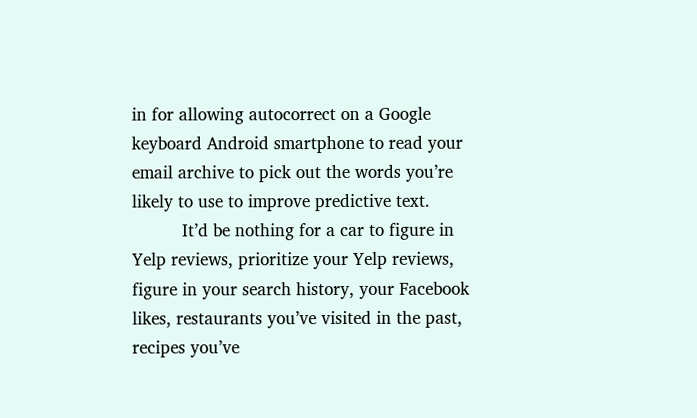in for allowing autocorrect on a Google keyboard Android smartphone to read your email archive to pick out the words you’re likely to use to improve predictive text.
          It’d be nothing for a car to figure in Yelp reviews, prioritize your Yelp reviews, figure in your search history, your Facebook likes, restaurants you’ve visited in the past, recipes you’ve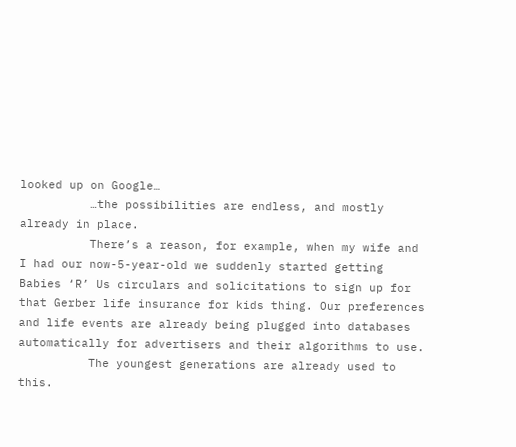looked up on Google…
          …the possibilities are endless, and mostly already in place.
          There’s a reason, for example, when my wife and I had our now-5-year-old we suddenly started getting Babies ‘R’ Us circulars and solicitations to sign up for that Gerber life insurance for kids thing. Our preferences and life events are already being plugged into databases automatically for advertisers and their algorithms to use.
          The youngest generations are already used to this.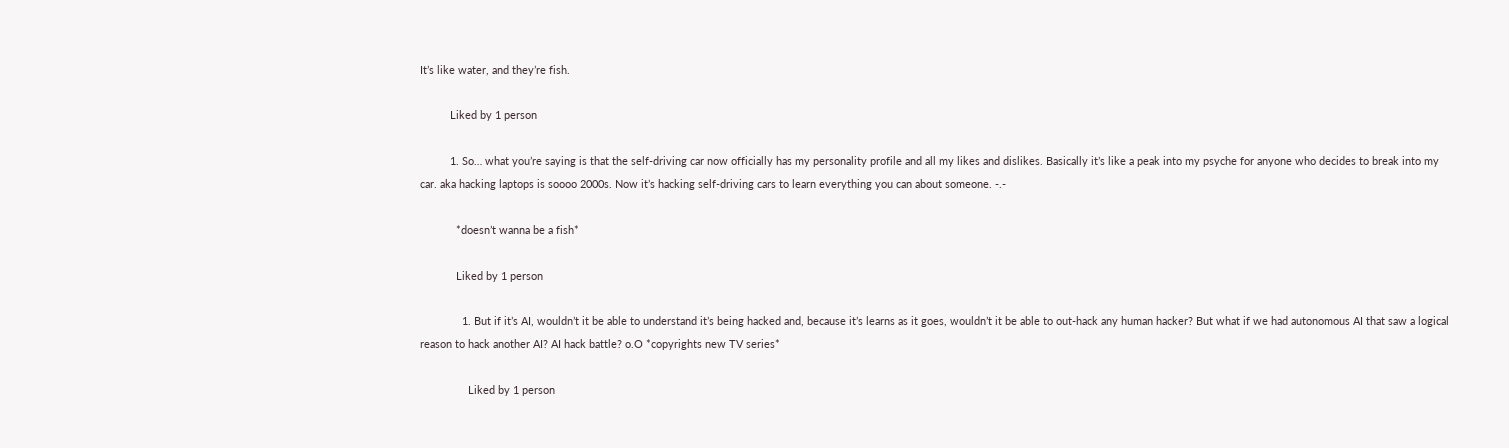It’s like water, and they’re fish.

          Liked by 1 person

          1. So… what you’re saying is that the self-driving car now officially has my personality profile and all my likes and dislikes. Basically it’s like a peak into my psyche for anyone who decides to break into my car. aka hacking laptops is soooo 2000s. Now it’s hacking self-driving cars to learn everything you can about someone. -.-

            *doesn’t wanna be a fish*

            Liked by 1 person

              1. But if it’s AI, wouldn’t it be able to understand it’s being hacked and, because it’s learns as it goes, wouldn’t it be able to out-hack any human hacker? But what if we had autonomous AI that saw a logical reason to hack another AI? AI hack battle? o.O *copyrights new TV series*

                Liked by 1 person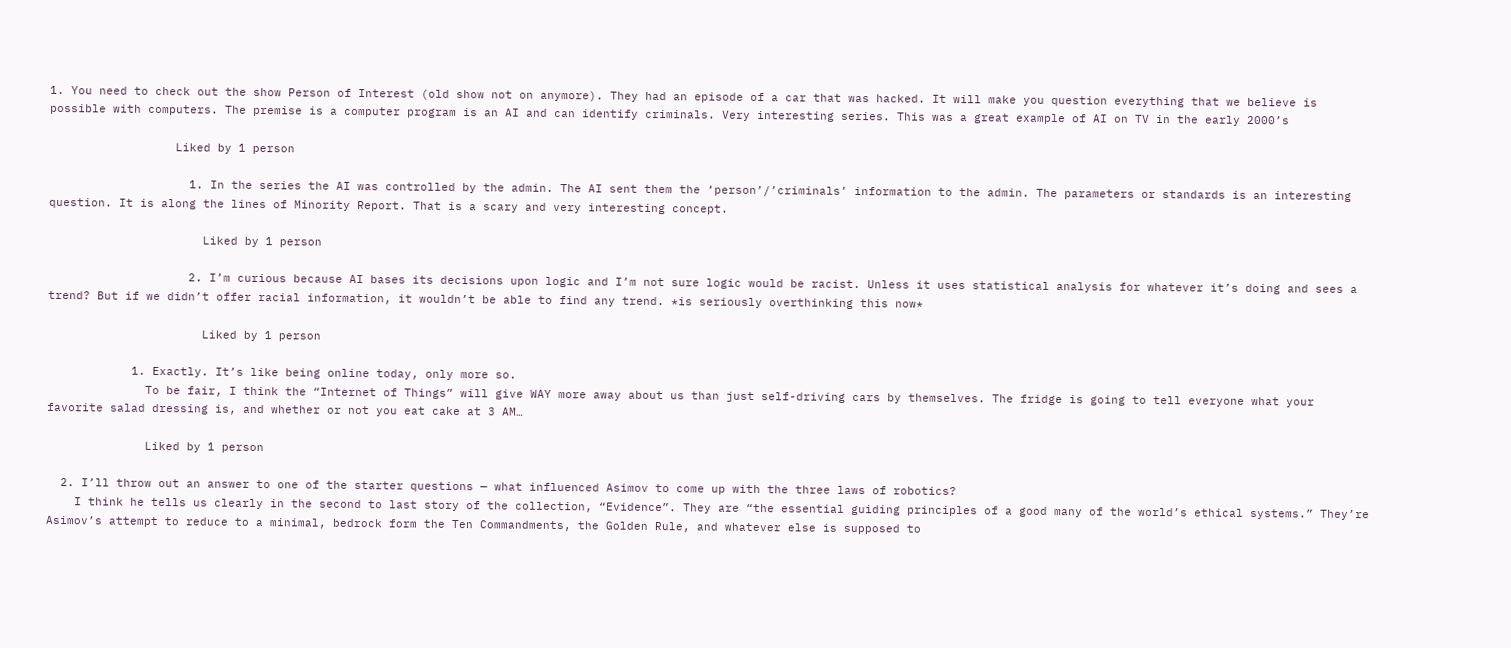1. You need to check out the show Person of Interest (old show not on anymore). They had an episode of a car that was hacked. It will make you question everything that we believe is possible with computers. The premise is a computer program is an AI and can identify criminals. Very interesting series. This was a great example of AI on TV in the early 2000’s

                  Liked by 1 person

                    1. In the series the AI was controlled by the admin. The AI sent them the ‘person’/’criminals’ information to the admin. The parameters or standards is an interesting question. It is along the lines of Minority Report. That is a scary and very interesting concept.

                      Liked by 1 person

                    2. I’m curious because AI bases its decisions upon logic and I’m not sure logic would be racist. Unless it uses statistical analysis for whatever it’s doing and sees a trend? But if we didn’t offer racial information, it wouldn’t be able to find any trend. *is seriously overthinking this now*

                      Liked by 1 person

            1. Exactly. It’s like being online today, only more so.
              To be fair, I think the “Internet of Things” will give WAY more away about us than just self-driving cars by themselves. The fridge is going to tell everyone what your favorite salad dressing is, and whether or not you eat cake at 3 AM…

              Liked by 1 person

  2. I’ll throw out an answer to one of the starter questions — what influenced Asimov to come up with the three laws of robotics?
    I think he tells us clearly in the second to last story of the collection, “Evidence”. They are “the essential guiding principles of a good many of the world’s ethical systems.” They’re Asimov’s attempt to reduce to a minimal, bedrock form the Ten Commandments, the Golden Rule, and whatever else is supposed to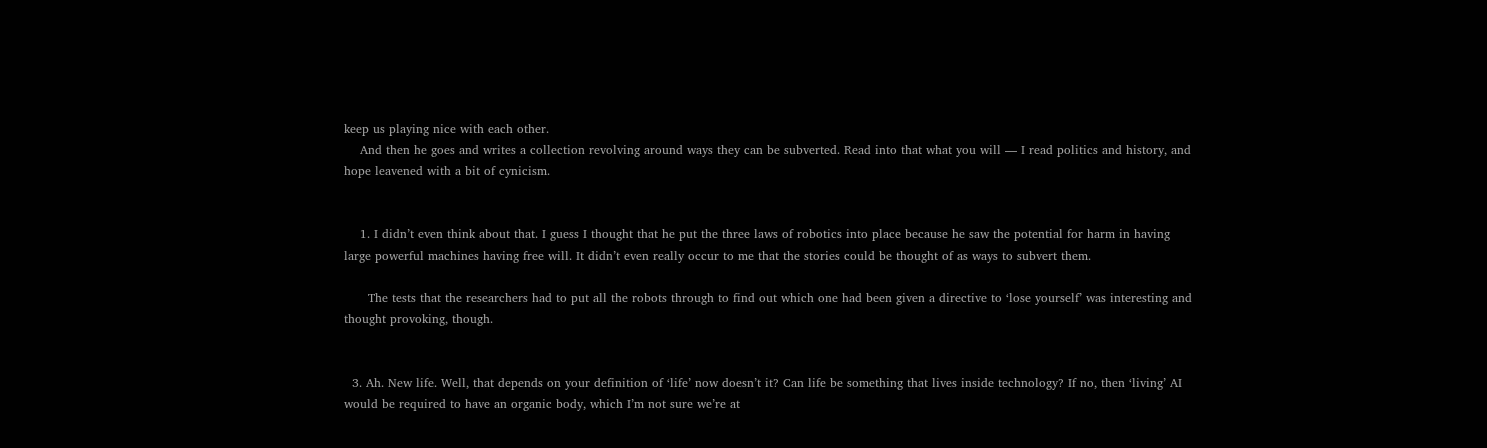keep us playing nice with each other.
    And then he goes and writes a collection revolving around ways they can be subverted. Read into that what you will — I read politics and history, and hope leavened with a bit of cynicism.


    1. I didn’t even think about that. I guess I thought that he put the three laws of robotics into place because he saw the potential for harm in having large powerful machines having free will. It didn’t even really occur to me that the stories could be thought of as ways to subvert them.

      The tests that the researchers had to put all the robots through to find out which one had been given a directive to ‘lose yourself’ was interesting and thought provoking, though.


  3. Ah. New life. Well, that depends on your definition of ‘life’ now doesn’t it? Can life be something that lives inside technology? If no, then ‘living’ AI would be required to have an organic body, which I’m not sure we’re at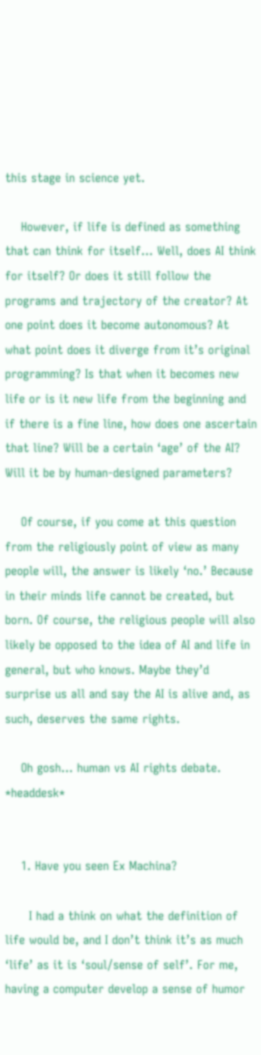this stage in science yet.

    However, if life is defined as something that can think for itself… Well, does AI think for itself? Or does it still follow the programs and trajectory of the creator? At one point does it become autonomous? At what point does it diverge from it’s original programming? Is that when it becomes new life or is it new life from the beginning and if there is a fine line, how does one ascertain that line? Will be a certain ‘age’ of the AI? Will it be by human-designed parameters?

    Of course, if you come at this question from the religiously point of view as many people will, the answer is likely ‘no.’ Because in their minds life cannot be created, but born. Of course, the religious people will also likely be opposed to the idea of AI and life in general, but who knows. Maybe they’d surprise us all and say the AI is alive and, as such, deserves the same rights.

    Oh gosh… human vs AI rights debate. *headdesk*


    1. Have you seen Ex Machina?

      I had a think on what the definition of life would be, and I don’t think it’s as much ‘life’ as it is ‘soul/sense of self’. For me, having a computer develop a sense of humor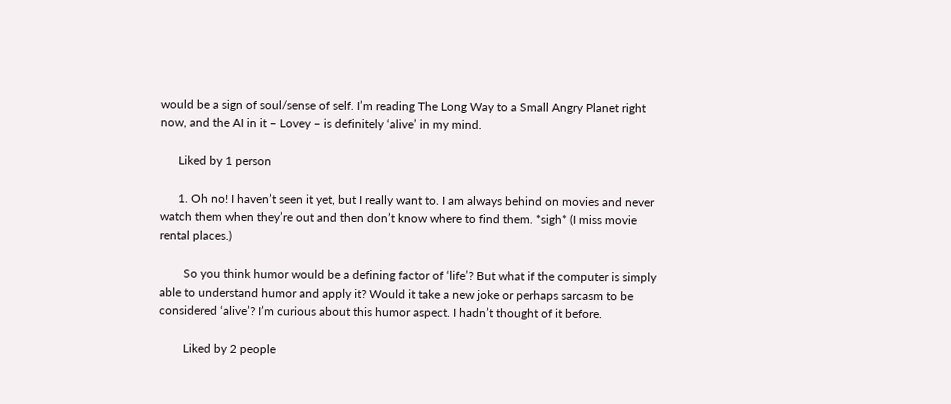would be a sign of soul/sense of self. I’m reading The Long Way to a Small Angry Planet right now, and the AI in it – Lovey – is definitely ‘alive’ in my mind.

      Liked by 1 person

      1. Oh no! I haven’t seen it yet, but I really want to. I am always behind on movies and never watch them when they’re out and then don’t know where to find them. *sigh* (I miss movie rental places.)

        So you think humor would be a defining factor of ‘life’? But what if the computer is simply able to understand humor and apply it? Would it take a new joke or perhaps sarcasm to be considered ‘alive’? I’m curious about this humor aspect. I hadn’t thought of it before.

        Liked by 2 people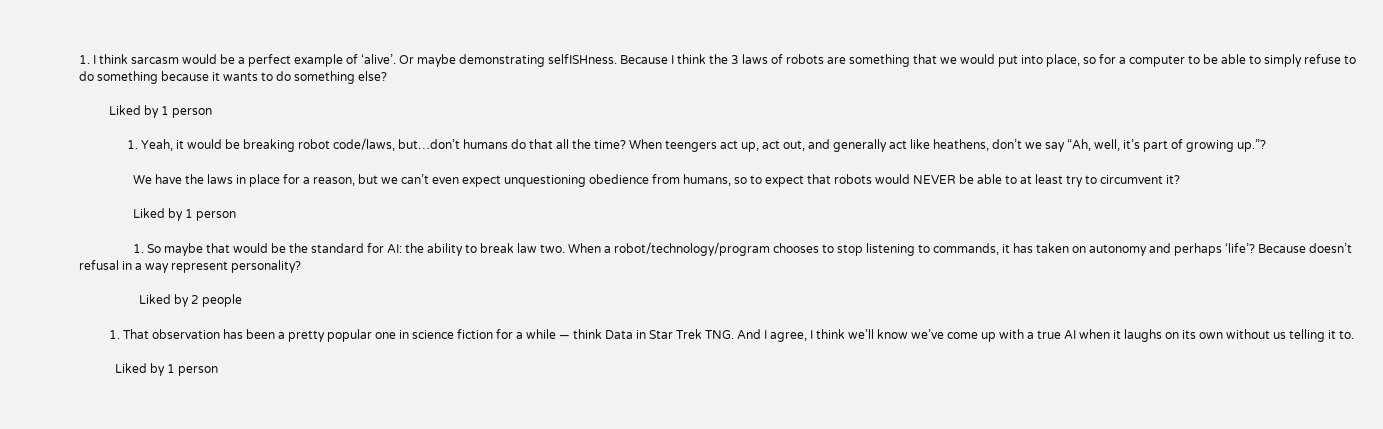1. I think sarcasm would be a perfect example of ‘alive’. Or maybe demonstrating selfISHness. Because I think the 3 laws of robots are something that we would put into place, so for a computer to be able to simply refuse to do something because it wants to do something else?

          Liked by 1 person

                1. Yeah, it would be breaking robot code/laws, but…don’t humans do that all the time? When teengers act up, act out, and generally act like heathens, don’t we say “Ah, well, it’s part of growing up.”?

                  We have the laws in place for a reason, but we can’t even expect unquestioning obedience from humans, so to expect that robots would NEVER be able to at least try to circumvent it?

                  Liked by 1 person

                  1. So maybe that would be the standard for AI: the ability to break law two. When a robot/technology/program chooses to stop listening to commands, it has taken on autonomy and perhaps ‘life’? Because doesn’t refusal in a way represent personality?

                    Liked by 2 people

          1. That observation has been a pretty popular one in science fiction for a while — think Data in Star Trek TNG. And I agree, I think we’ll know we’ve come up with a true AI when it laughs on its own without us telling it to.

            Liked by 1 person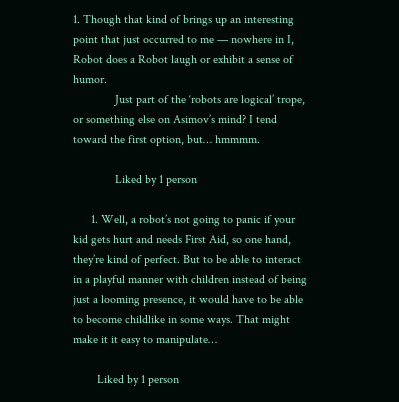1. Though that kind of brings up an interesting point that just occurred to me — nowhere in I, Robot does a Robot laugh or exhibit a sense of humor.
              Just part of the ‘robots are logical’ trope, or something else on Asimov’s mind? I tend toward the first option, but… hmmmm.

              Liked by 1 person

      1. Well, a robot’s not going to panic if your kid gets hurt and needs First Aid, so one hand, they’re kind of perfect. But to be able to interact in a playful manner with children instead of being just a looming presence, it would have to be able to become childlike in some ways. That might make it it easy to manipulate…

        Liked by 1 person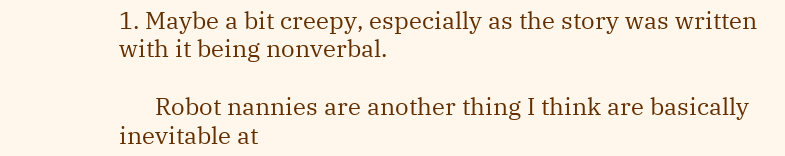1. Maybe a bit creepy, especially as the story was written with it being nonverbal.

      Robot nannies are another thing I think are basically inevitable at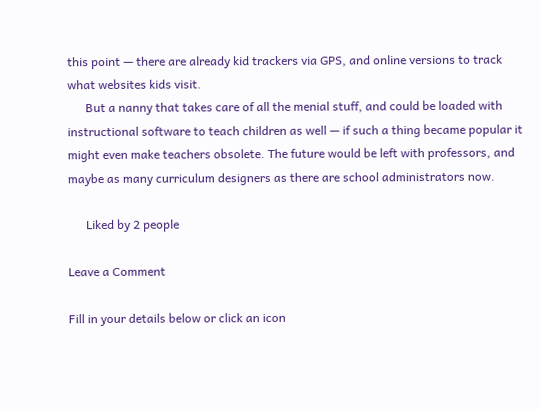this point — there are already kid trackers via GPS, and online versions to track what websites kids visit.
      But a nanny that takes care of all the menial stuff, and could be loaded with instructional software to teach children as well — if such a thing became popular it might even make teachers obsolete. The future would be left with professors, and maybe as many curriculum designers as there are school administrators now.

      Liked by 2 people

Leave a Comment

Fill in your details below or click an icon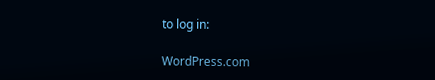to log in:

WordPress.com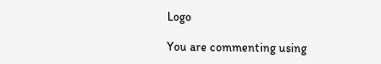Logo

You are commenting using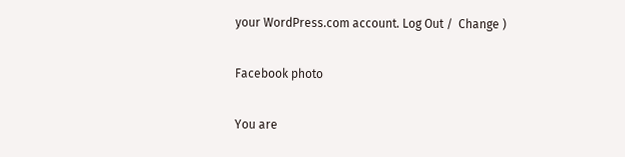your WordPress.com account. Log Out /  Change )

Facebook photo

You are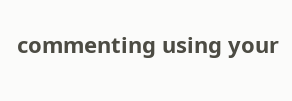commenting using your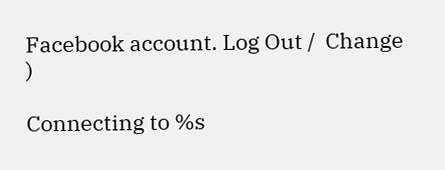Facebook account. Log Out /  Change )

Connecting to %s